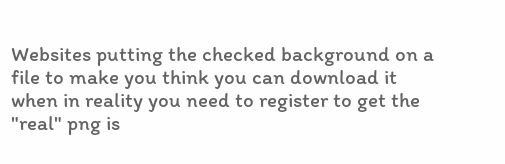Websites putting the checked background on a file to make you think you can download it when in reality you need to register to get the "real" png is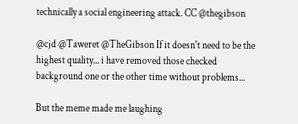technically a social engineering attack. CC @thegibson

@cjd @Taweret @TheGibson If it doesn't need to be the highest quality... i have removed those checked background one or the other time without problems...

But the meme made me laughing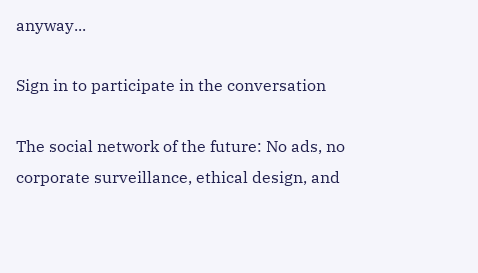anyway...

Sign in to participate in the conversation

The social network of the future: No ads, no corporate surveillance, ethical design, and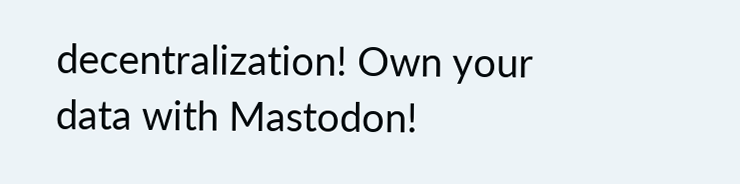decentralization! Own your data with Mastodon!